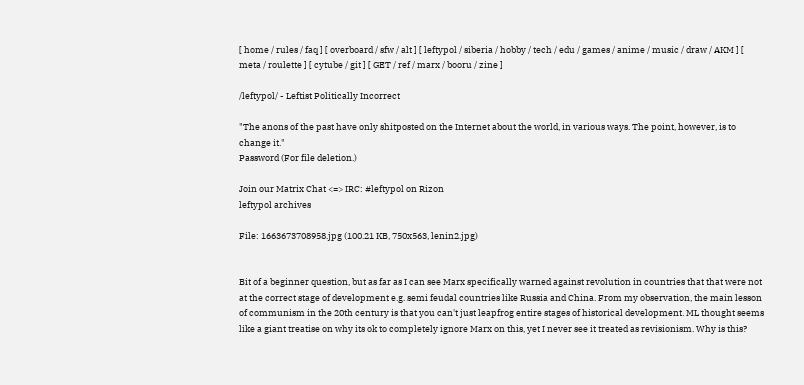[ home / rules / faq ] [ overboard / sfw / alt ] [ leftypol / siberia / hobby / tech / edu / games / anime / music / draw / AKM ] [ meta / roulette ] [ cytube / git ] [ GET / ref / marx / booru / zine ]

/leftypol/ - Leftist Politically Incorrect

"The anons of the past have only shitposted on the Internet about the world, in various ways. The point, however, is to change it."
Password (For file deletion.)

Join our Matrix Chat <=> IRC: #leftypol on Rizon
leftypol archives

File: 1663673708958.jpg (100.21 KB, 750x563, lenin2.jpg)


Bit of a beginner question, but as far as I can see Marx specifically warned against revolution in countries that that were not at the correct stage of development e.g. semi feudal countries like Russia and China. From my observation, the main lesson of communism in the 20th century is that you can't just leapfrog entire stages of historical development. ML thought seems like a giant treatise on why its ok to completely ignore Marx on this, yet I never see it treated as revisionism. Why is this?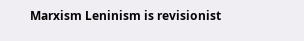Marxism Leninism is revisionist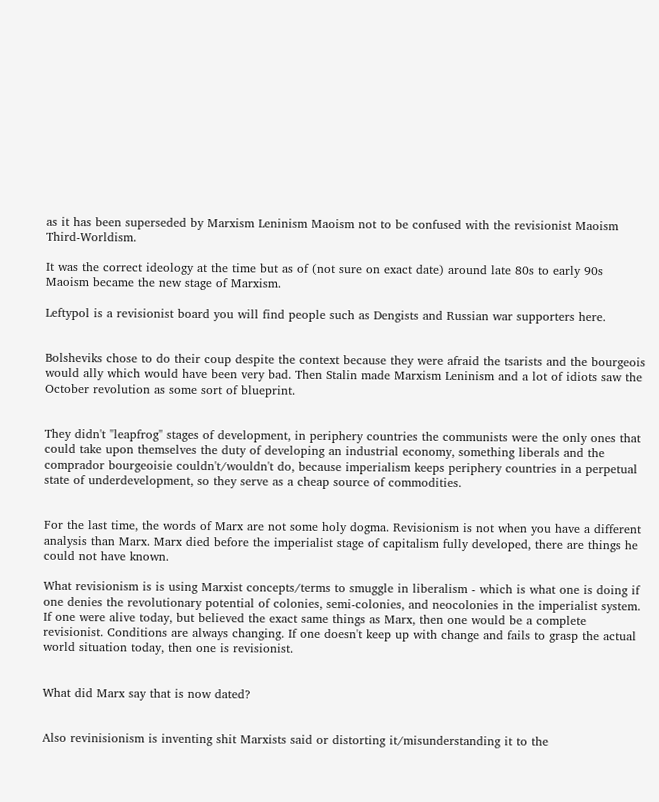as it has been superseded by Marxism Leninism Maoism not to be confused with the revisionist Maoism Third-Worldism.

It was the correct ideology at the time but as of (not sure on exact date) around late 80s to early 90s Maoism became the new stage of Marxism.

Leftypol is a revisionist board you will find people such as Dengists and Russian war supporters here.


Bolsheviks chose to do their coup despite the context because they were afraid the tsarists and the bourgeois would ally which would have been very bad. Then Stalin made Marxism Leninism and a lot of idiots saw the October revolution as some sort of blueprint.


They didn't "leapfrog" stages of development, in periphery countries the communists were the only ones that could take upon themselves the duty of developing an industrial economy, something liberals and the comprador bourgeoisie couldn't/wouldn't do, because imperialism keeps periphery countries in a perpetual state of underdevelopment, so they serve as a cheap source of commodities.


For the last time, the words of Marx are not some holy dogma. Revisionism is not when you have a different analysis than Marx. Marx died before the imperialist stage of capitalism fully developed, there are things he could not have known.

What revisionism is is using Marxist concepts/terms to smuggle in liberalism - which is what one is doing if one denies the revolutionary potential of colonies, semi-colonies, and neocolonies in the imperialist system. If one were alive today, but believed the exact same things as Marx, then one would be a complete revisionist. Conditions are always changing. If one doesn't keep up with change and fails to grasp the actual world situation today, then one is revisionist.


What did Marx say that is now dated?


Also revinisionism is inventing shit Marxists said or distorting it/misunderstanding it to the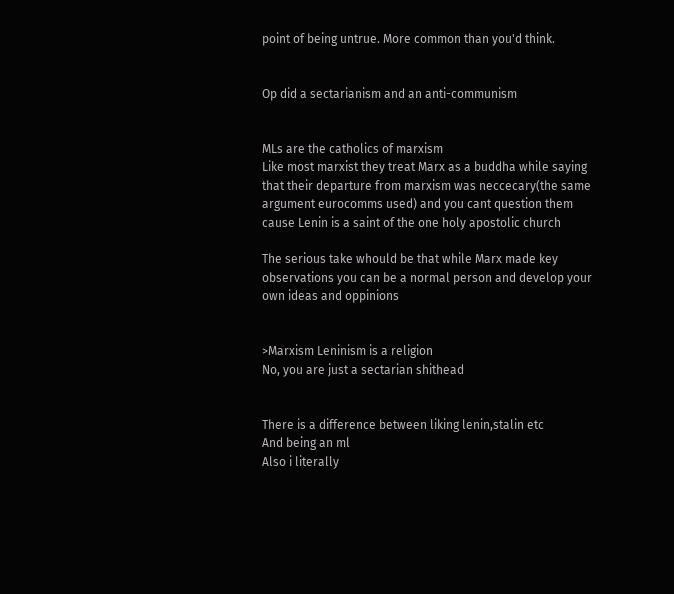point of being untrue. More common than you'd think.


Op did a sectarianism and an anti-communism


MLs are the catholics of marxism
Like most marxist they treat Marx as a buddha while saying that their departure from marxism was neccecary(the same argument eurocomms used) and you cant question them cause Lenin is a saint of the one holy apostolic church

The serious take whould be that while Marx made key observations you can be a normal person and develop your own ideas and oppinions


>Marxism Leninism is a religion
No, you are just a sectarian shithead


There is a difference between liking lenin,stalin etc
And being an ml
Also i literally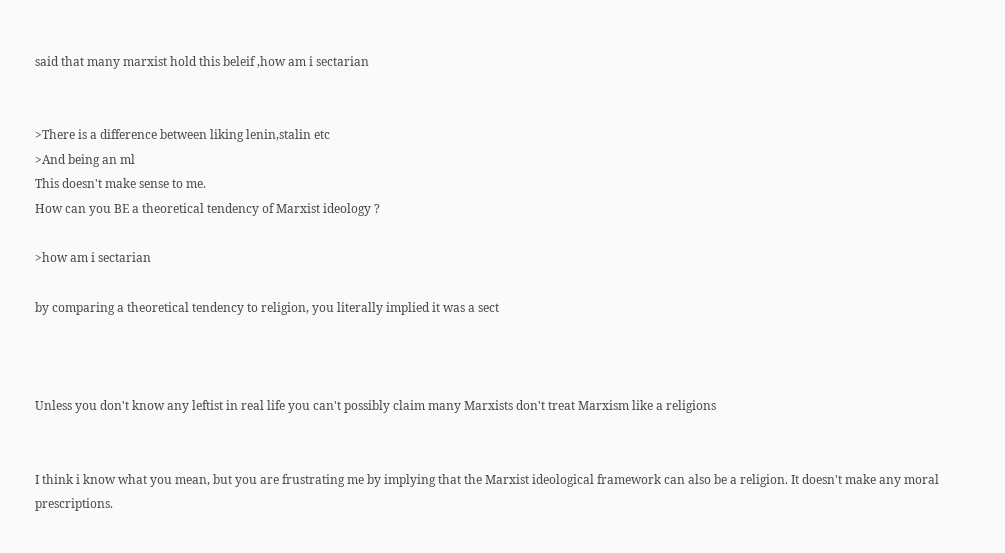said that many marxist hold this beleif ,how am i sectarian


>There is a difference between liking lenin,stalin etc
>And being an ml
This doesn't make sense to me.
How can you BE a theoretical tendency of Marxist ideology ?

>how am i sectarian

by comparing a theoretical tendency to religion, you literally implied it was a sect



Unless you don't know any leftist in real life you can't possibly claim many Marxists don't treat Marxism like a religions


I think i know what you mean, but you are frustrating me by implying that the Marxist ideological framework can also be a religion. It doesn't make any moral prescriptions.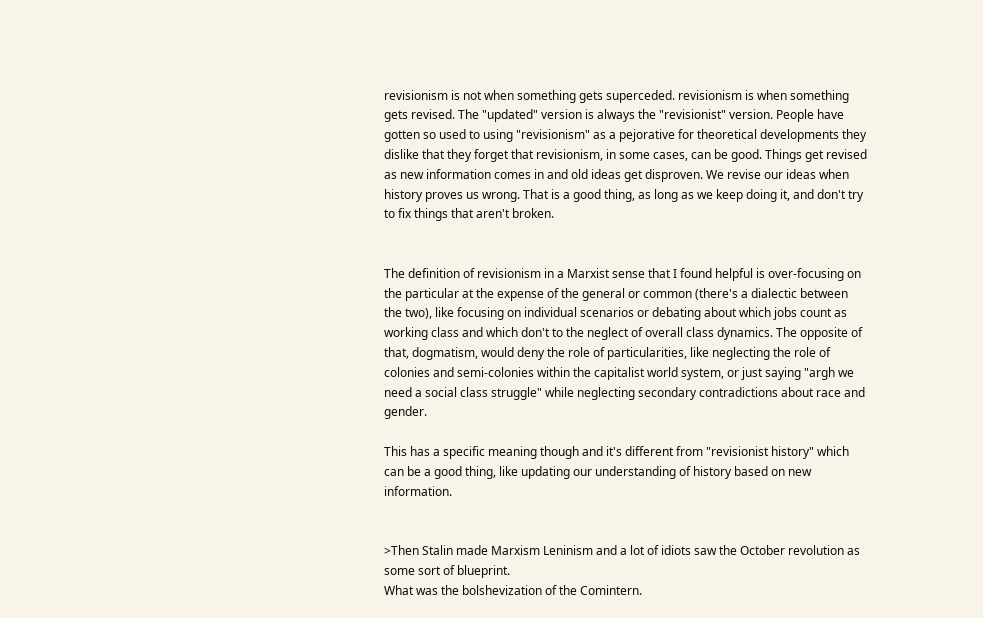revisionism is not when something gets superceded. revisionism is when something gets revised. The "updated" version is always the "revisionist" version. People have gotten so used to using "revisionism" as a pejorative for theoretical developments they dislike that they forget that revisionism, in some cases, can be good. Things get revised as new information comes in and old ideas get disproven. We revise our ideas when history proves us wrong. That is a good thing, as long as we keep doing it, and don't try to fix things that aren't broken.


The definition of revisionism in a Marxist sense that I found helpful is over-focusing on the particular at the expense of the general or common (there's a dialectic between the two), like focusing on individual scenarios or debating about which jobs count as working class and which don't to the neglect of overall class dynamics. The opposite of that, dogmatism, would deny the role of particularities, like neglecting the role of colonies and semi-colonies within the capitalist world system, or just saying "argh we need a social class struggle" while neglecting secondary contradictions about race and gender.

This has a specific meaning though and it's different from "revisionist history" which can be a good thing, like updating our understanding of history based on new information.


>Then Stalin made Marxism Leninism and a lot of idiots saw the October revolution as some sort of blueprint.
What was the bolshevization of the Comintern.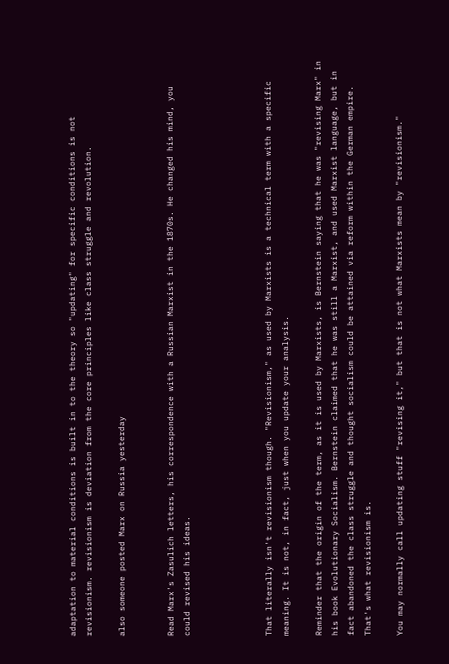adaptation to material conditions is built in to the theory so "updating" for specific conditions is not revisionism. revisionism is deviation from the core principles like class struggle and revolution.

also someone posted Marx on Russia yesterday


Read Marx's Zasulich letters, his correspondence with a Russian Marxist in the 1870s. He changed his mind, you could revised his ideas.




That literally isn't revisionism though. "Revisionism," as used by Marxists is a technical term with a specific meaning. It is not, in fact, just when you update your analysis.

Reminder that the origin of the term, as it is used by Marxists, is Bernstein saying that he was "revising Marx" in his book Evolutionary Socialism. Bernstein claimed that he was still a Marxist, and used Marxist language, but in fact abandoned the class struggle and thought socialism could be attained via reform within the German empire. That's what revisionism is.

You may normally call updating stuff "revising it," but that is not what Marxists mean by "revisionism."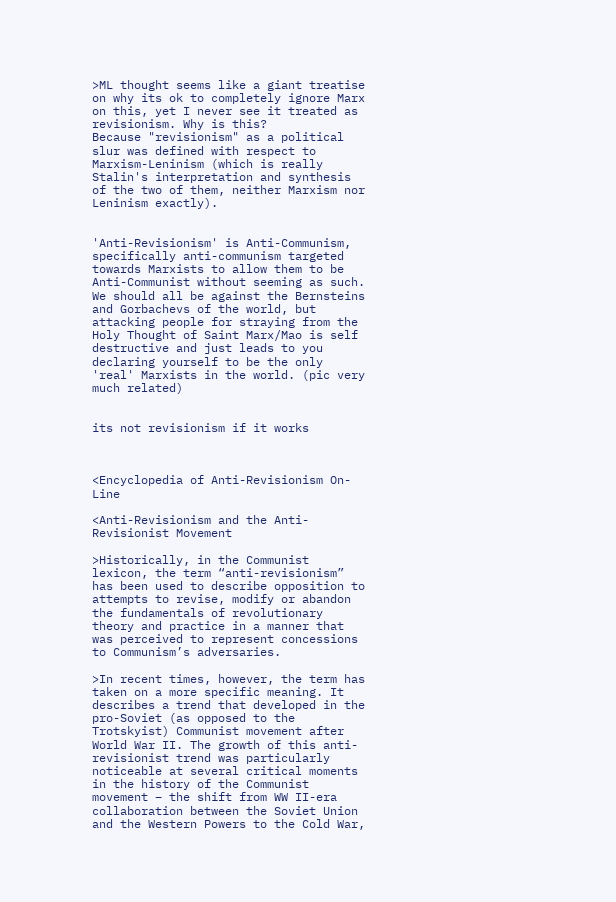>ML thought seems like a giant treatise on why its ok to completely ignore Marx on this, yet I never see it treated as revisionism. Why is this?
Because "revisionism" as a political slur was defined with respect to Marxism-Leninism (which is really Stalin's interpretation and synthesis of the two of them, neither Marxism nor Leninism exactly).


'Anti-Revisionism' is Anti-Communism, specifically anti-communism targeted towards Marxists to allow them to be Anti-Communist without seeming as such. We should all be against the Bernsteins and Gorbachevs of the world, but attacking people for straying from the Holy Thought of Saint Marx/Mao is self destructive and just leads to you declaring yourself to be the only 'real' Marxists in the world. (pic very much related)


its not revisionism if it works



<Encyclopedia of Anti-Revisionism On-Line

<Anti-Revisionism and the Anti-Revisionist Movement

>Historically, in the Communist lexicon, the term “anti-revisionism” has been used to describe opposition to attempts to revise, modify or abandon the fundamentals of revolutionary theory and practice in a manner that was perceived to represent concessions to Communism’s adversaries.

>In recent times, however, the term has taken on a more specific meaning. It describes a trend that developed in the pro-Soviet (as opposed to the Trotskyist) Communist movement after World War II. The growth of this anti-revisionist trend was particularly noticeable at several critical moments in the history of the Communist movement – the shift from WW II-era collaboration between the Soviet Union and the Western Powers to the Cold War,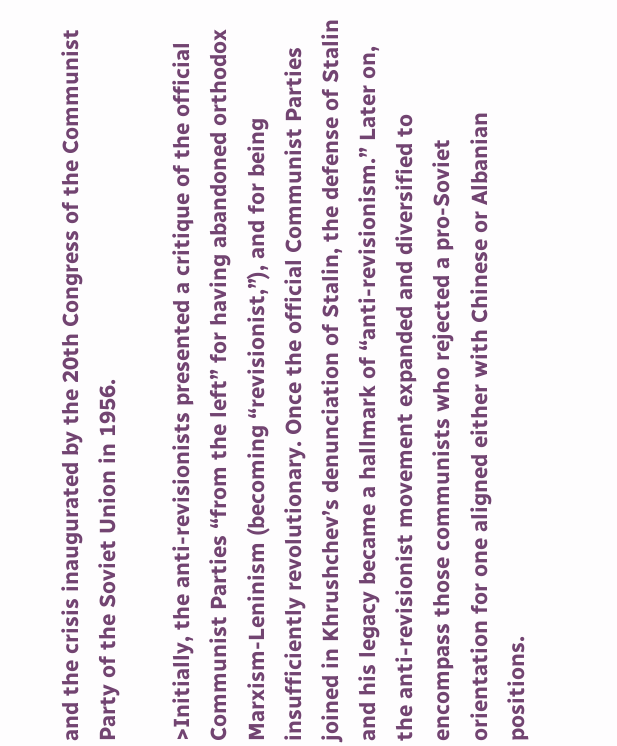and the crisis inaugurated by the 20th Congress of the Communist Party of the Soviet Union in 1956.

>Initially, the anti-revisionists presented a critique of the official Communist Parties “from the left” for having abandoned orthodox Marxism-Leninism (becoming “revisionist,”), and for being insufficiently revolutionary. Once the official Communist Parties joined in Khrushchev’s denunciation of Stalin, the defense of Stalin and his legacy became a hallmark of “anti-revisionism.” Later on, the anti-revisionist movement expanded and diversified to encompass those communists who rejected a pro-Soviet orientation for one aligned either with Chinese or Albanian positions.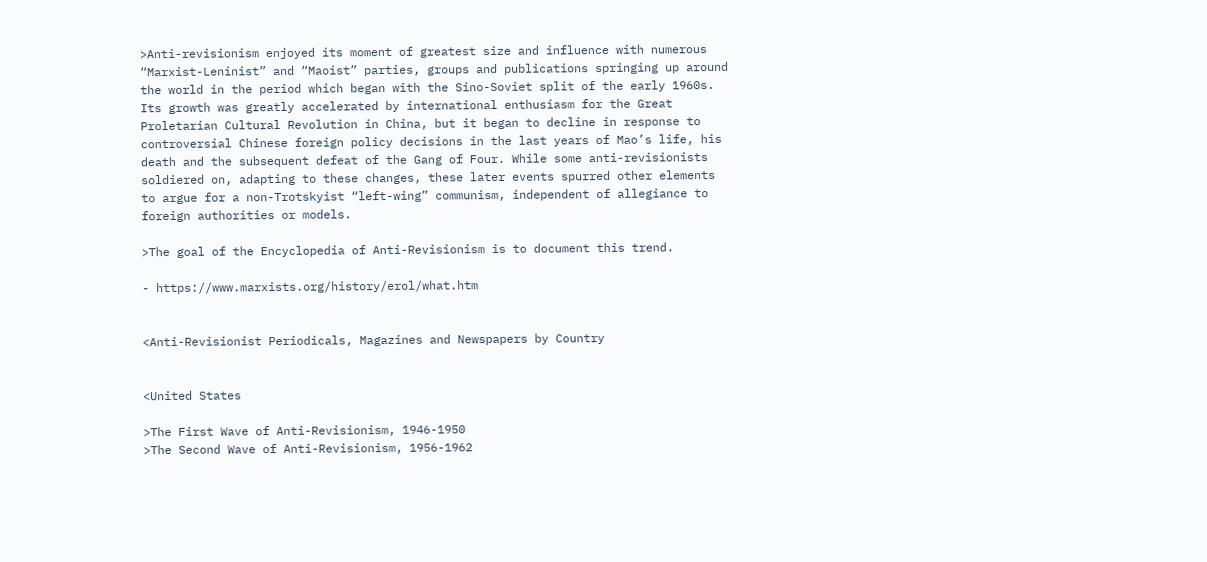>Anti-revisionism enjoyed its moment of greatest size and influence with numerous “Marxist-Leninist” and “Maoist” parties, groups and publications springing up around the world in the period which began with the Sino-Soviet split of the early 1960s. Its growth was greatly accelerated by international enthusiasm for the Great Proletarian Cultural Revolution in China, but it began to decline in response to controversial Chinese foreign policy decisions in the last years of Mao’s life, his death and the subsequent defeat of the Gang of Four. While some anti-revisionists soldiered on, adapting to these changes, these later events spurred other elements to argue for a non-Trotskyist “left-wing” communism, independent of allegiance to foreign authorities or models.

>The goal of the Encyclopedia of Anti-Revisionism is to document this trend.

- https://www.marxists.org/history/erol/what.htm


<Anti-Revisionist Periodicals, Magazines and Newspapers by Country


<United States

>The First Wave of Anti-Revisionism, 1946-1950
>The Second Wave of Anti-Revisionism, 1956-1962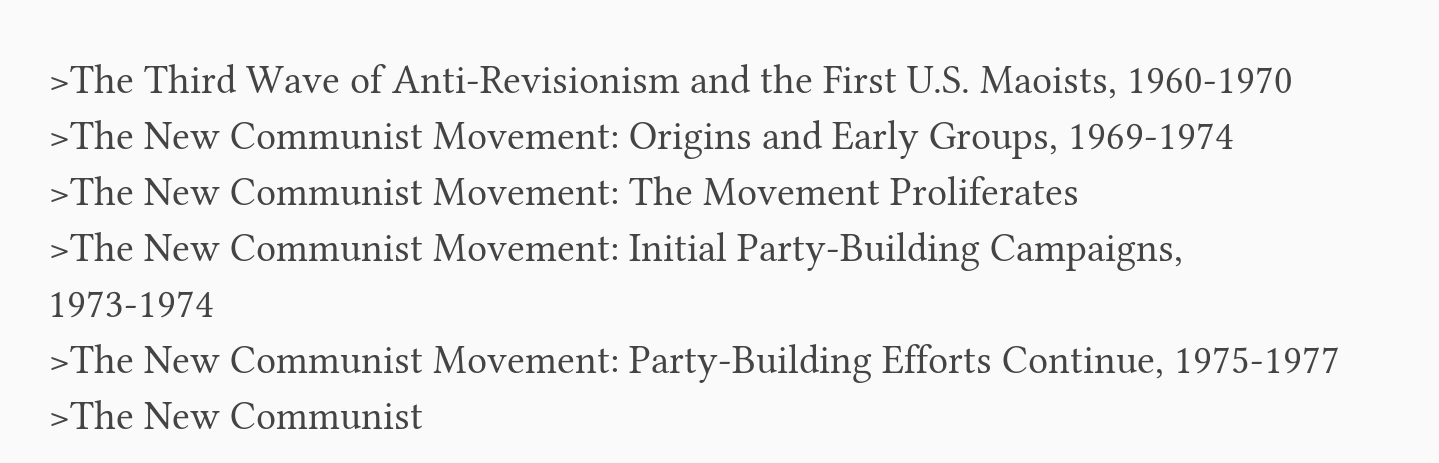>The Third Wave of Anti-Revisionism and the First U.S. Maoists, 1960-1970
>The New Communist Movement: Origins and Early Groups, 1969-1974
>The New Communist Movement: The Movement Proliferates
>The New Communist Movement: Initial Party-Building Campaigns, 1973-1974
>The New Communist Movement: Party-Building Efforts Continue, 1975-1977
>The New Communist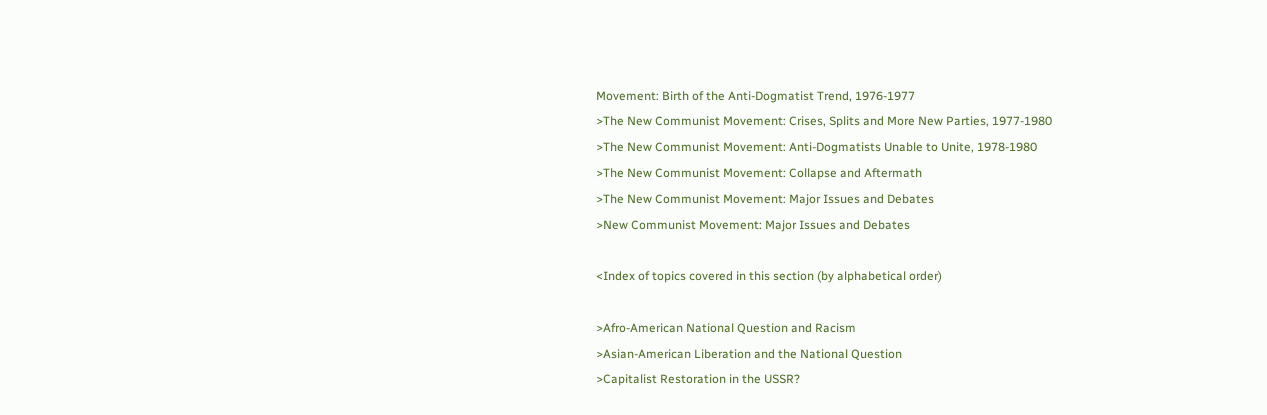Movement: Birth of the Anti-Dogmatist Trend, 1976-1977
>The New Communist Movement: Crises, Splits and More New Parties, 1977-1980
>The New Communist Movement: Anti-Dogmatists Unable to Unite, 1978-1980
>The New Communist Movement: Collapse and Aftermath
>The New Communist Movement: Major Issues and Debates
>New Communist Movement: Major Issues and Debates

<Index of topics covered in this section (by alphabetical order)

>Afro-American National Question and Racism
>Asian-American Liberation and the National Question
>Capitalist Restoration in the USSR?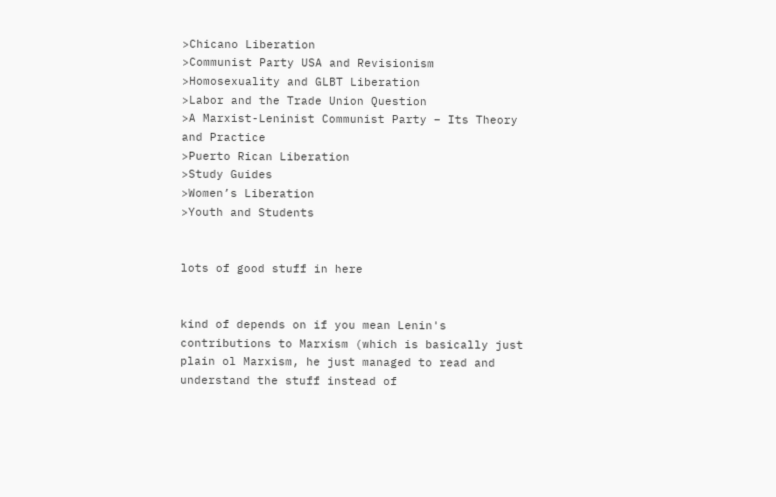>Chicano Liberation
>Communist Party USA and Revisionism
>Homosexuality and GLBT Liberation
>Labor and the Trade Union Question
>A Marxist-Leninist Communist Party – Its Theory and Practice
>Puerto Rican Liberation
>Study Guides
>Women’s Liberation
>Youth and Students


lots of good stuff in here


kind of depends on if you mean Lenin's contributions to Marxism (which is basically just plain ol Marxism, he just managed to read and understand the stuff instead of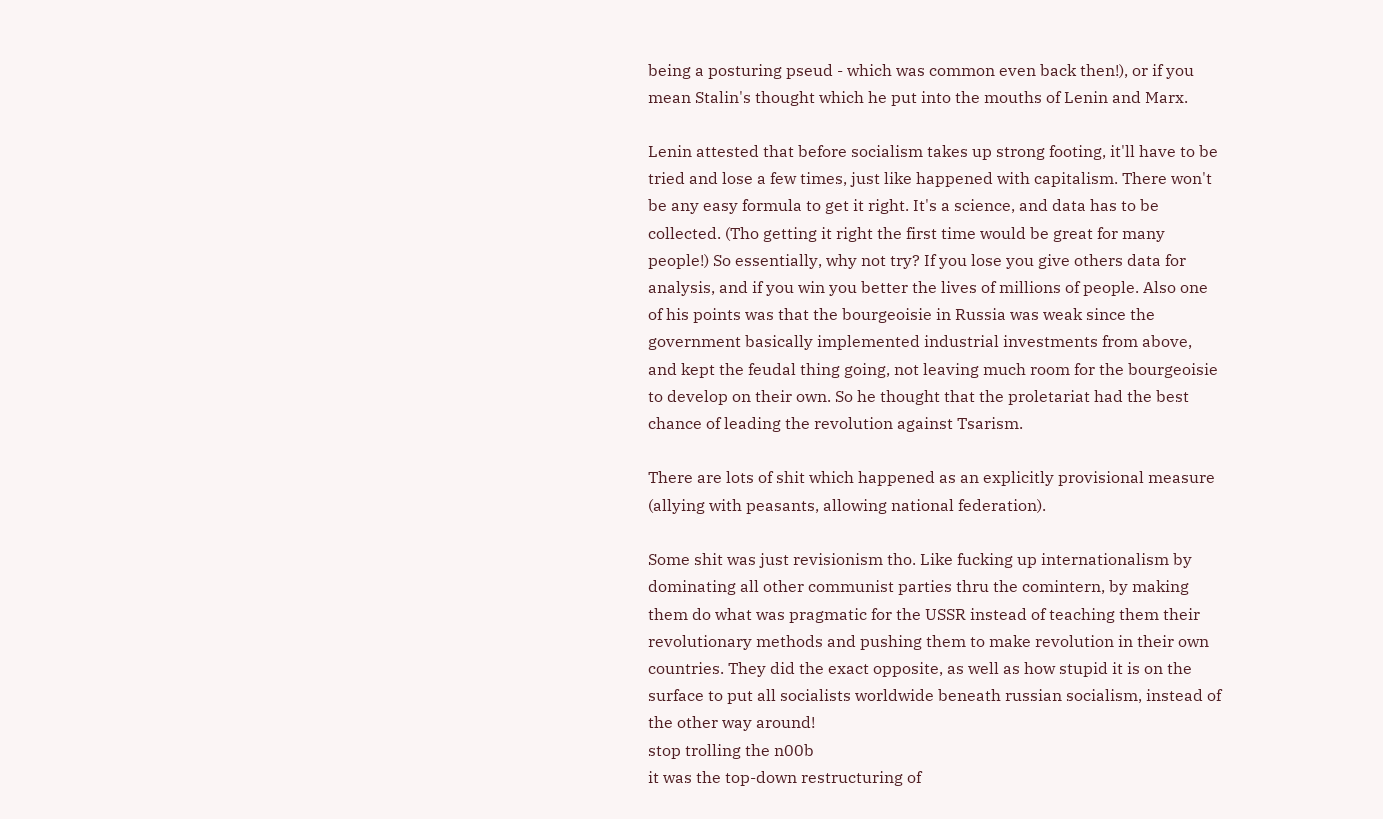being a posturing pseud - which was common even back then!), or if you mean Stalin's thought which he put into the mouths of Lenin and Marx.

Lenin attested that before socialism takes up strong footing, it'll have to be tried and lose a few times, just like happened with capitalism. There won't be any easy formula to get it right. It's a science, and data has to be collected. (Tho getting it right the first time would be great for many people!) So essentially, why not try? If you lose you give others data for analysis, and if you win you better the lives of millions of people. Also one of his points was that the bourgeoisie in Russia was weak since the government basically implemented industrial investments from above, and kept the feudal thing going, not leaving much room for the bourgeoisie to develop on their own. So he thought that the proletariat had the best chance of leading the revolution against Tsarism.

There are lots of shit which happened as an explicitly provisional measure (allying with peasants, allowing national federation).

Some shit was just revisionism tho. Like fucking up internationalism by dominating all other communist parties thru the comintern, by making them do what was pragmatic for the USSR instead of teaching them their revolutionary methods and pushing them to make revolution in their own countries. They did the exact opposite, as well as how stupid it is on the surface to put all socialists worldwide beneath russian socialism, instead of the other way around!
stop trolling the n00b
it was the top-down restructuring of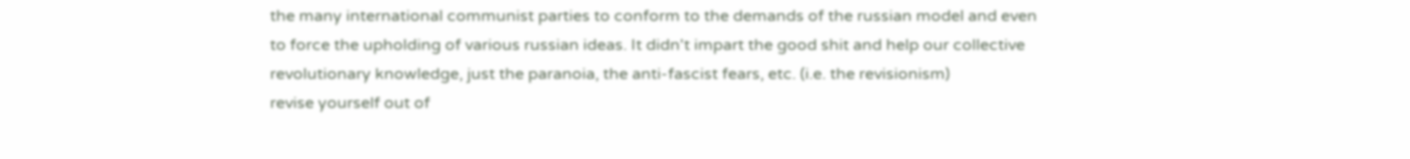the many international communist parties to conform to the demands of the russian model and even to force the upholding of various russian ideas. It didn't impart the good shit and help our collective revolutionary knowledge, just the paranoia, the anti-fascist fears, etc. (i.e. the revisionism)
revise yourself out of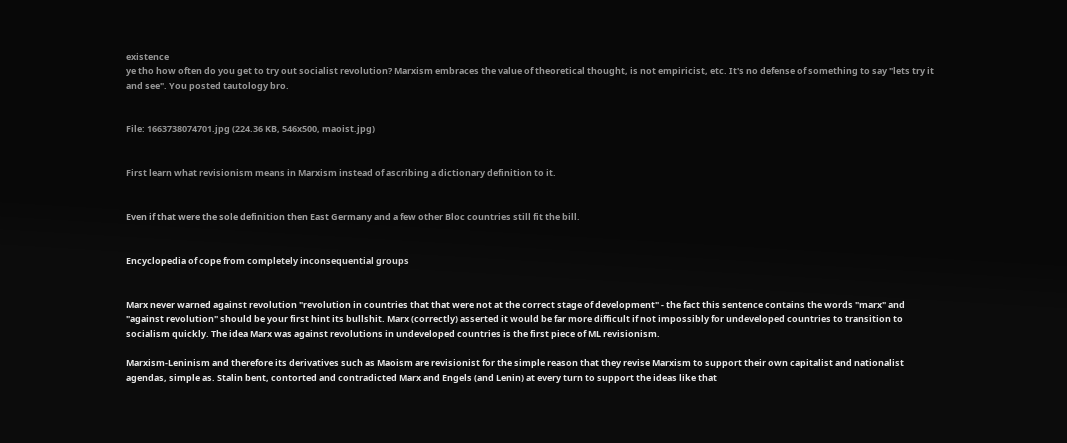existence
ye tho how often do you get to try out socialist revolution? Marxism embraces the value of theoretical thought, is not empiricist, etc. It's no defense of something to say "lets try it and see". You posted tautology bro.


File: 1663738074701.jpg (224.36 KB, 546x500, maoist.jpg)


First learn what revisionism means in Marxism instead of ascribing a dictionary definition to it.


Even if that were the sole definition then East Germany and a few other Bloc countries still fit the bill.


Encyclopedia of cope from completely inconsequential groups


Marx never warned against revolution "revolution in countries that that were not at the correct stage of development" - the fact this sentence contains the words "marx" and "against revolution" should be your first hint its bullshit. Marx (correctly) asserted it would be far more difficult if not impossibly for undeveloped countries to transition to socialism quickly. The idea Marx was against revolutions in undeveloped countries is the first piece of ML revisionism.

Marxism-Leninism and therefore its derivatives such as Maoism are revisionist for the simple reason that they revise Marxism to support their own capitalist and nationalist agendas, simple as. Stalin bent, contorted and contradicted Marx and Engels (and Lenin) at every turn to support the ideas like that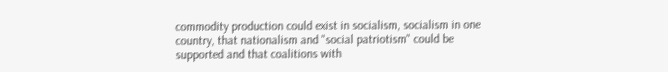commodity production could exist in socialism, socialism in one country, that nationalism and "social patriotism" could be supported and that coalitions with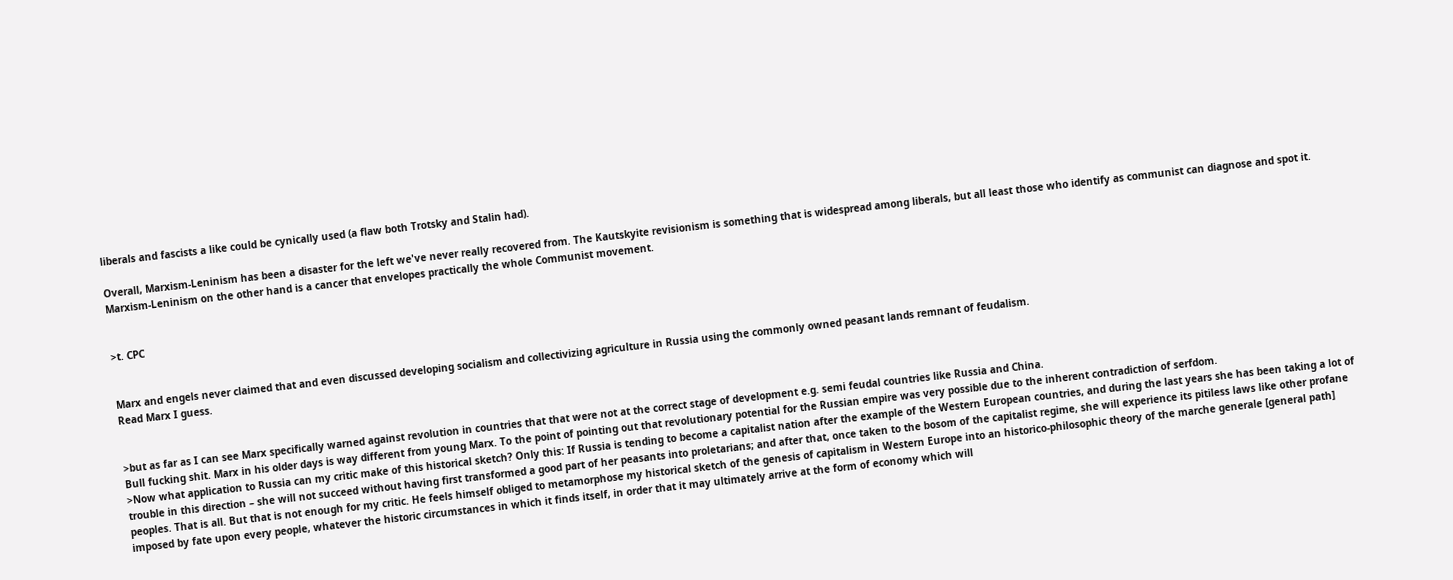liberals and fascists a like could be cynically used (a flaw both Trotsky and Stalin had).

Overall, Marxism-Leninism has been a disaster for the left we've never really recovered from. The Kautskyite revisionism is something that is widespread among liberals, but all least those who identify as communist can diagnose and spot it. Marxism-Leninism on the other hand is a cancer that envelopes practically the whole Communist movement.


>t. CPC


Marx and engels never claimed that and even discussed developing socialism and collectivizing agriculture in Russia using the commonly owned peasant lands remnant of feudalism.
Read Marx I guess.


>but as far as I can see Marx specifically warned against revolution in countries that that were not at the correct stage of development e.g. semi feudal countries like Russia and China.
Bull fucking shit. Marx in his older days is way different from young Marx. To the point of pointing out that revolutionary potential for the Russian empire was very possible due to the inherent contradiction of serfdom.
>Now what application to Russia can my critic make of this historical sketch? Only this: If Russia is tending to become a capitalist nation after the example of the Western European countries, and during the last years she has been taking a lot of trouble in this direction – she will not succeed without having first transformed a good part of her peasants into proletarians; and after that, once taken to the bosom of the capitalist regime, she will experience its pitiless laws like other profane peoples. That is all. But that is not enough for my critic. He feels himself obliged to metamorphose my historical sketch of the genesis of capitalism in Western Europe into an historico-philosophic theory of the marche generale [general path] imposed by fate upon every people, whatever the historic circumstances in which it finds itself, in order that it may ultimately arrive at the form of economy which will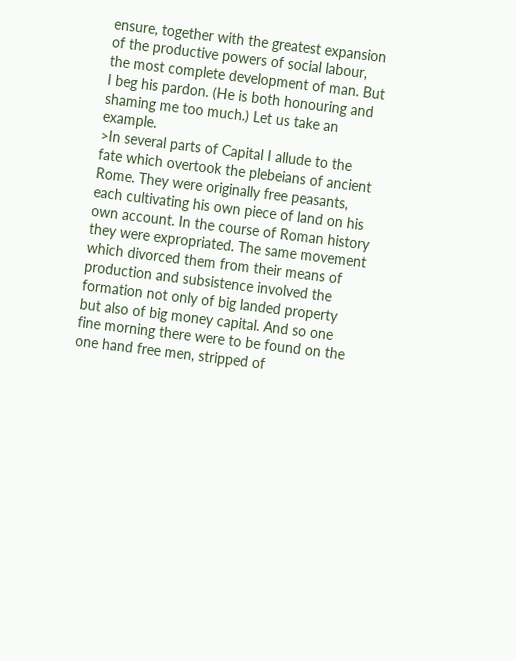ensure, together with the greatest expansion of the productive powers of social labour, the most complete development of man. But I beg his pardon. (He is both honouring and shaming me too much.) Let us take an example.
>In several parts of Capital I allude to the fate which overtook the plebeians of ancient Rome. They were originally free peasants, each cultivating his own piece of land on his own account. In the course of Roman history they were expropriated. The same movement which divorced them from their means of production and subsistence involved the formation not only of big landed property but also of big money capital. And so one fine morning there were to be found on the one hand free men, stripped of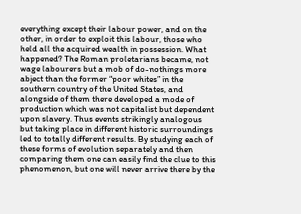everything except their labour power, and on the other, in order to exploit this labour, those who held all the acquired wealth in possession. What happened? The Roman proletarians became, not wage labourers but a mob of do-nothings more abject than the former “poor whites” in the southern country of the United States, and alongside of them there developed a mode of production which was not capitalist but dependent upon slavery. Thus events strikingly analogous but taking place in different historic surroundings led to totally different results. By studying each of these forms of evolution separately and then comparing them one can easily find the clue to this phenomenon, but one will never arrive there by the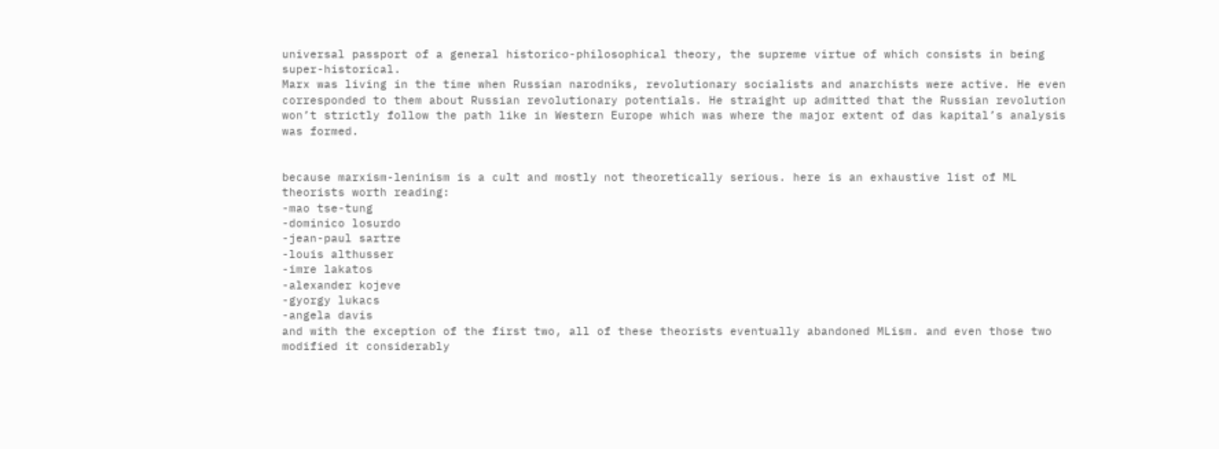universal passport of a general historico-philosophical theory, the supreme virtue of which consists in being super-historical.
Marx was living in the time when Russian narodniks, revolutionary socialists and anarchists were active. He even corresponded to them about Russian revolutionary potentials. He straight up admitted that the Russian revolution won’t strictly follow the path like in Western Europe which was where the major extent of das kapital’s analysis was formed.


because marxism-leninism is a cult and mostly not theoretically serious. here is an exhaustive list of ML theorists worth reading:
-mao tse-tung
-dominico losurdo
-jean-paul sartre
-louis althusser
-imre lakatos
-alexander kojeve
-gyorgy lukacs
-angela davis
and with the exception of the first two, all of these theorists eventually abandoned MLism. and even those two modified it considerably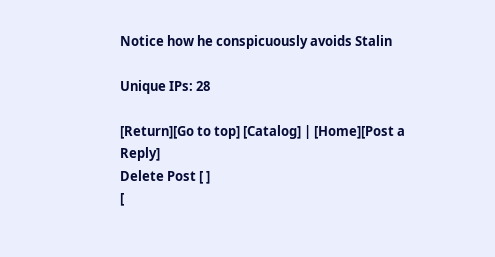Notice how he conspicuously avoids Stalin

Unique IPs: 28

[Return][Go to top] [Catalog] | [Home][Post a Reply]
Delete Post [ ]
[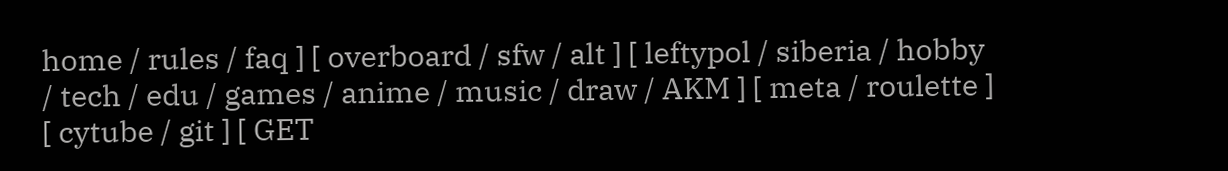home / rules / faq ] [ overboard / sfw / alt ] [ leftypol / siberia / hobby / tech / edu / games / anime / music / draw / AKM ] [ meta / roulette ] [ cytube / git ] [ GET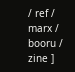/ ref / marx / booru / zine ]